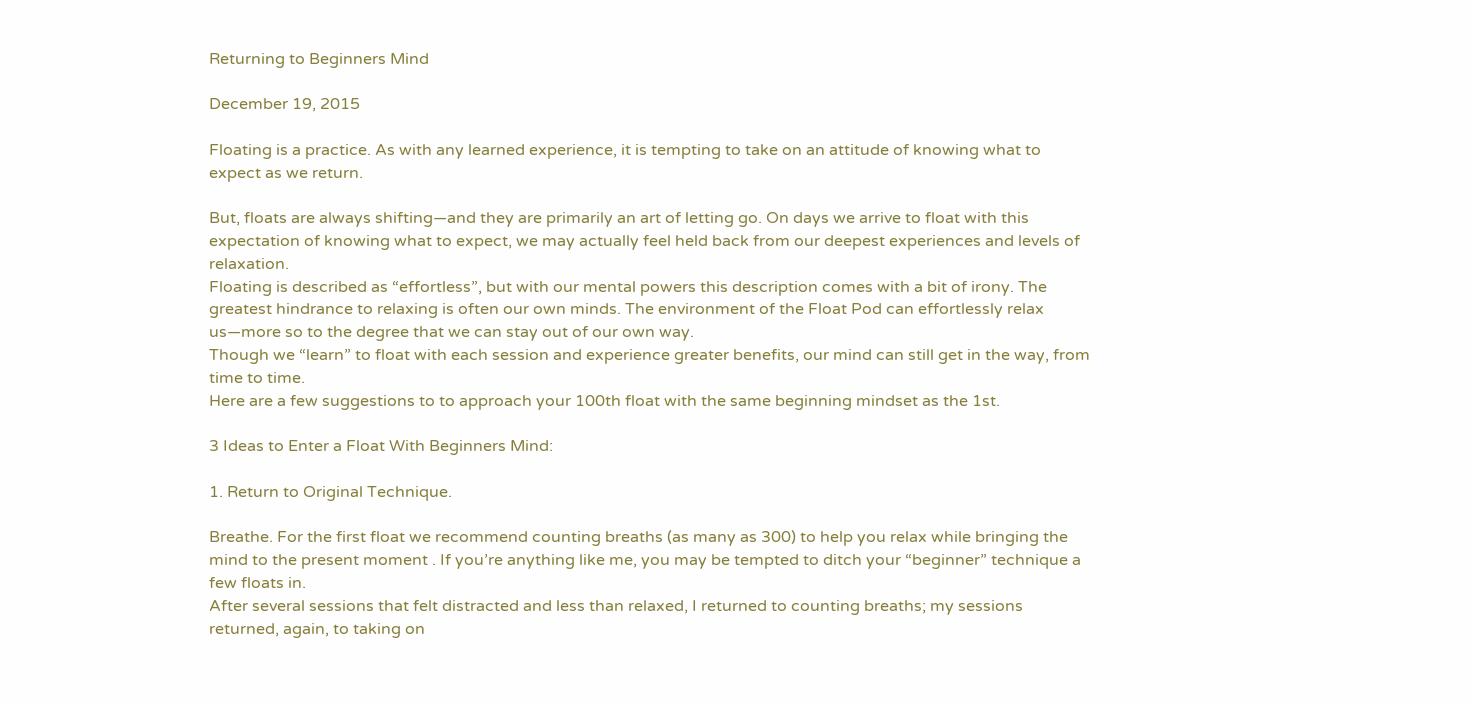Returning to Beginners Mind

December 19, 2015

Floating is a practice. As with any learned experience, it is tempting to take on an attitude of knowing what to expect as we return.

But, floats are always shifting—and they are primarily an art of letting go. On days we arrive to float with this expectation of knowing what to expect, we may actually feel held back from our deepest experiences and levels of relaxation.
Floating is described as “effortless”, but with our mental powers this description comes with a bit of irony. The greatest hindrance to relaxing is often our own minds. The environment of the Float Pod can effortlessly relax us—more so to the degree that we can stay out of our own way.
Though we “learn” to float with each session and experience greater benefits, our mind can still get in the way, from time to time.
Here are a few suggestions to to approach your 100th float with the same beginning mindset as the 1st.

3 Ideas to Enter a Float With Beginners Mind:

1. Return to Original Technique.

Breathe. For the first float we recommend counting breaths (as many as 300) to help you relax while bringing the mind to the present moment . If you’re anything like me, you may be tempted to ditch your “beginner” technique a few floats in.
After several sessions that felt distracted and less than relaxed, I returned to counting breaths; my sessions returned, again, to taking on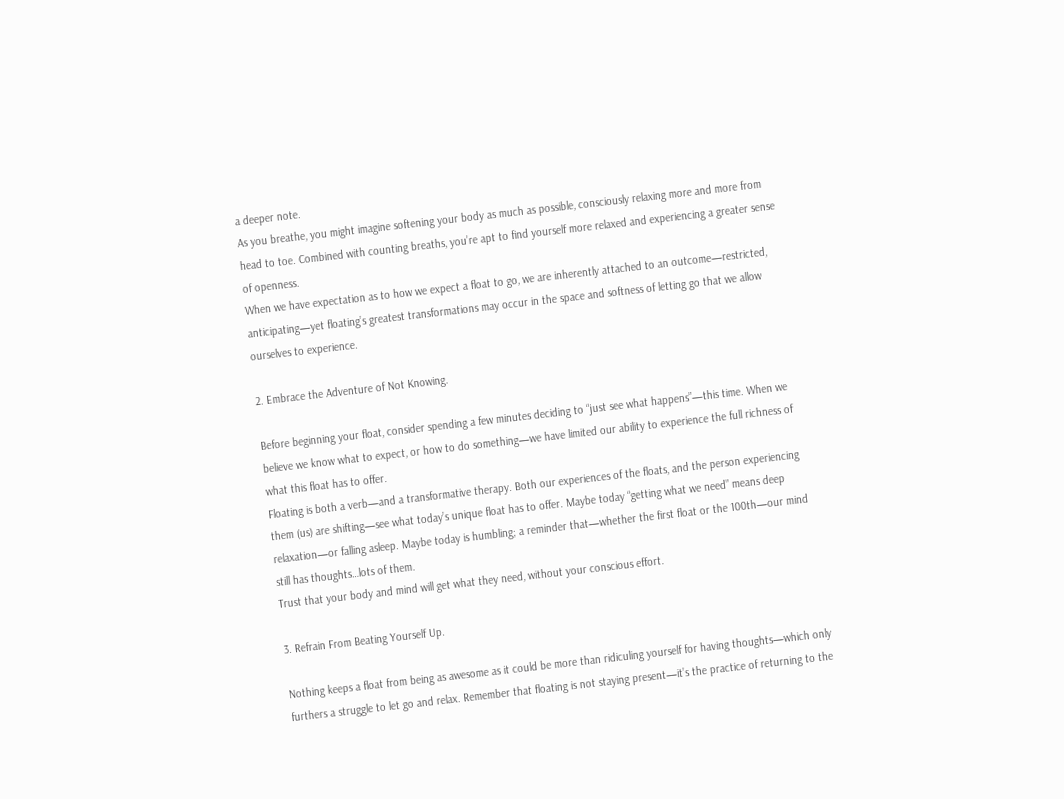a deeper note.
As you breathe, you might imagine softening your body as much as possible, consciously relaxing more and more from head to toe. Combined with counting breaths, you’re apt to find yourself more relaxed and experiencing a greater sense of openness.
When we have expectation as to how we expect a float to go, we are inherently attached to an outcome—restricted, anticipating—yet floating’s greatest transformations may occur in the space and softness of letting go that we allow ourselves to experience.

2. Embrace the Adventure of Not Knowing.

Before beginning your float, consider spending a few minutes deciding to “just see what happens”—this time. When we believe we know what to expect, or how to do something—we have limited our ability to experience the full richness of what this float has to offer.
Floating is both a verb—and a transformative therapy. Both our experiences of the floats, and the person experiencing them (us) are shifting—see what today’s unique float has to offer. Maybe today “getting what we need” means deep relaxation—or falling asleep. Maybe today is humbling; a reminder that—whether the first float or the 100th—our mind still has thoughts…lots of them.
Trust that your body and mind will get what they need, without your conscious effort.

3. Refrain From Beating Yourself Up.

Nothing keeps a float from being as awesome as it could be more than ridiculing yourself for having thoughts—which only furthers a struggle to let go and relax. Remember that floating is not staying present—it’s the practice of returning to the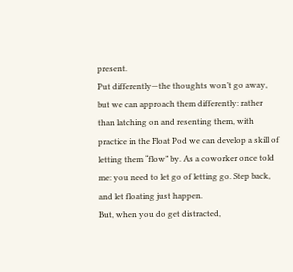present.
Put differently—the thoughts won’t go away, but we can approach them differently: rather than latching on and resenting them, with practice in the Float Pod we can develop a skill of letting them “flow” by. As a coworker once told me: you need to let go of letting go. Step back, and let floating just happen.
But, when you do get distracted,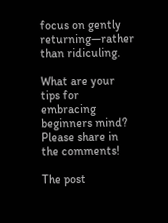focus on gently returning—rather than ridiculing.

What are your tips for embracing beginners mind? Please share in the comments!

The post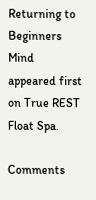Returning to Beginners Mind appeared first on True REST Float Spa.

Comments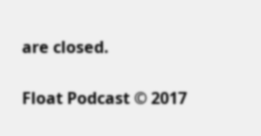are closed.

Float Podcast © 2017